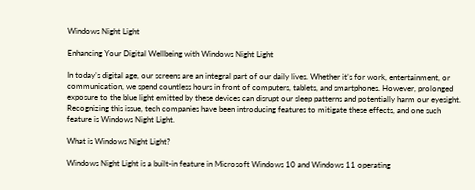Windows Night Light

Enhancing Your Digital Wellbeing with Windows Night Light

In today’s digital age, our screens are an integral part of our daily lives. Whether it’s for work, entertainment, or communication, we spend countless hours in front of computers, tablets, and smartphones. However, prolonged exposure to the blue light emitted by these devices can disrupt our sleep patterns and potentially harm our eyesight. Recognizing this issue, tech companies have been introducing features to mitigate these effects, and one such feature is Windows Night Light.

What is Windows Night Light?

Windows Night Light is a built-in feature in Microsoft Windows 10 and Windows 11 operating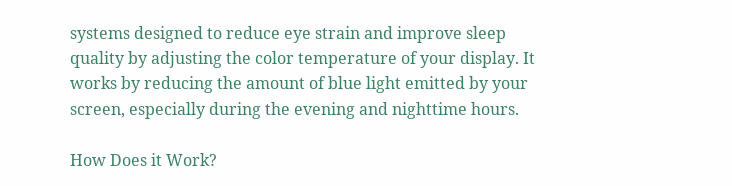systems designed to reduce eye strain and improve sleep quality by adjusting the color temperature of your display. It works by reducing the amount of blue light emitted by your screen, especially during the evening and nighttime hours.

How Does it Work?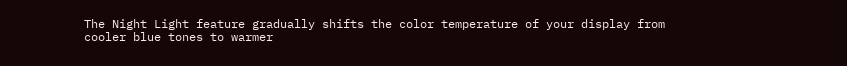The Night Light feature gradually shifts the color temperature of your display from cooler blue tones to warmer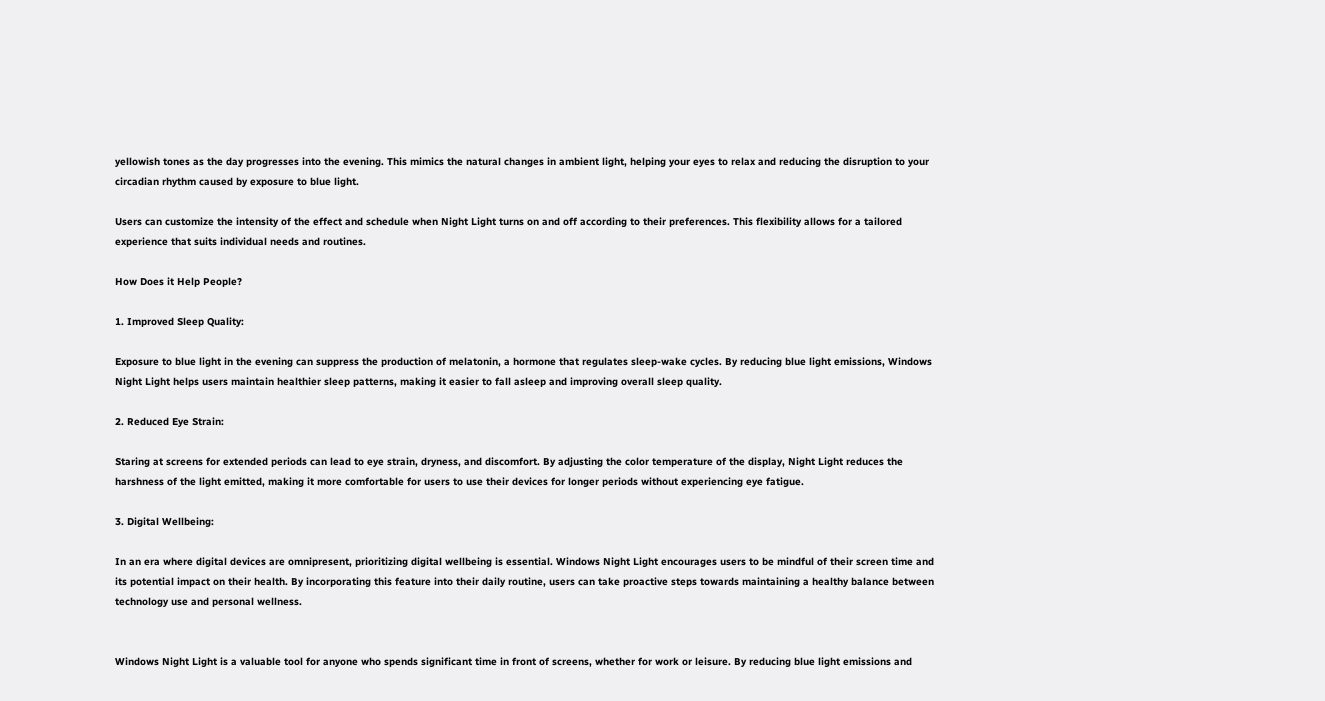yellowish tones as the day progresses into the evening. This mimics the natural changes in ambient light, helping your eyes to relax and reducing the disruption to your circadian rhythm caused by exposure to blue light.

Users can customize the intensity of the effect and schedule when Night Light turns on and off according to their preferences. This flexibility allows for a tailored experience that suits individual needs and routines.

How Does it Help People?

1. Improved Sleep Quality:

Exposure to blue light in the evening can suppress the production of melatonin, a hormone that regulates sleep-wake cycles. By reducing blue light emissions, Windows Night Light helps users maintain healthier sleep patterns, making it easier to fall asleep and improving overall sleep quality.

2. Reduced Eye Strain:

Staring at screens for extended periods can lead to eye strain, dryness, and discomfort. By adjusting the color temperature of the display, Night Light reduces the harshness of the light emitted, making it more comfortable for users to use their devices for longer periods without experiencing eye fatigue.

3. Digital Wellbeing:

In an era where digital devices are omnipresent, prioritizing digital wellbeing is essential. Windows Night Light encourages users to be mindful of their screen time and its potential impact on their health. By incorporating this feature into their daily routine, users can take proactive steps towards maintaining a healthy balance between technology use and personal wellness.


Windows Night Light is a valuable tool for anyone who spends significant time in front of screens, whether for work or leisure. By reducing blue light emissions and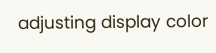adjusting display color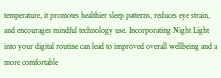temperature, it promotes healthier sleep patterns, reduces eye strain, and encourages mindful technology use. Incorporating Night Light into your digital routine can lead to improved overall wellbeing and a more comfortable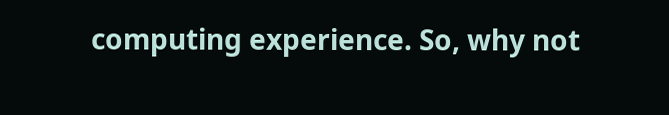computing experience. So, why not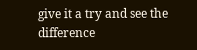give it a try and see the difference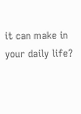it can make in your daily life?